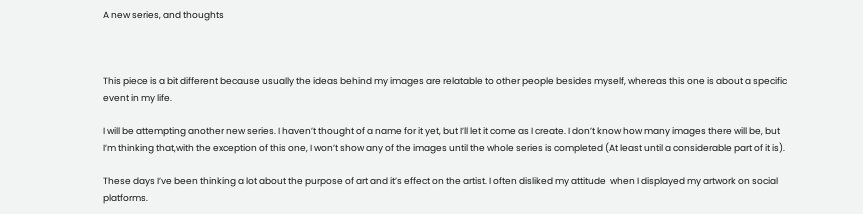A new series, and thoughts



This piece is a bit different because usually the ideas behind my images are relatable to other people besides myself, whereas this one is about a specific event in my life.

I will be attempting another new series. I haven’t thought of a name for it yet, but I’ll let it come as I create. I don’t know how many images there will be, but I’m thinking that,with the exception of this one, I won’t show any of the images until the whole series is completed (At least until a considerable part of it is).

These days I’ve been thinking a lot about the purpose of art and it’s effect on the artist. I often disliked my attitude  when I displayed my artwork on social platforms.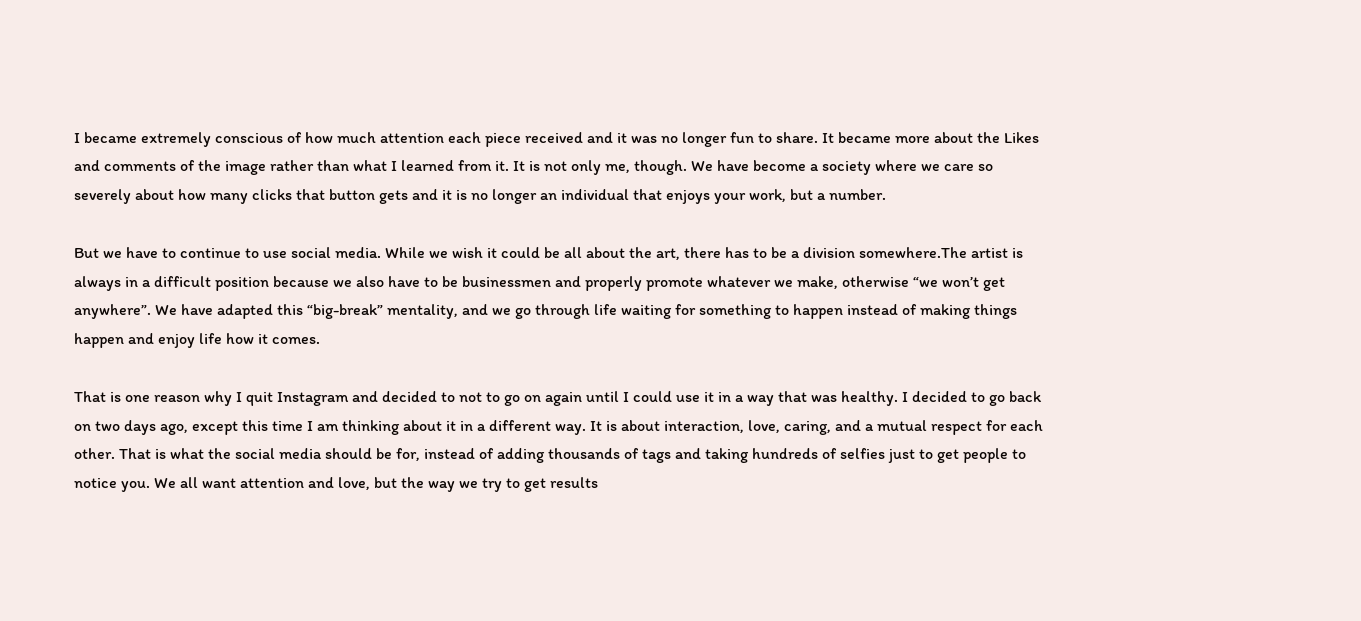I became extremely conscious of how much attention each piece received and it was no longer fun to share. It became more about the Likes and comments of the image rather than what I learned from it. It is not only me, though. We have become a society where we care so severely about how many clicks that button gets and it is no longer an individual that enjoys your work, but a number.

But we have to continue to use social media. While we wish it could be all about the art, there has to be a division somewhere.The artist is always in a difficult position because we also have to be businessmen and properly promote whatever we make, otherwise “we won’t get anywhere”. We have adapted this “big-break” mentality, and we go through life waiting for something to happen instead of making things happen and enjoy life how it comes.

That is one reason why I quit Instagram and decided to not to go on again until I could use it in a way that was healthy. I decided to go back on two days ago, except this time I am thinking about it in a different way. It is about interaction, love, caring, and a mutual respect for each other. That is what the social media should be for, instead of adding thousands of tags and taking hundreds of selfies just to get people to notice you. We all want attention and love, but the way we try to get results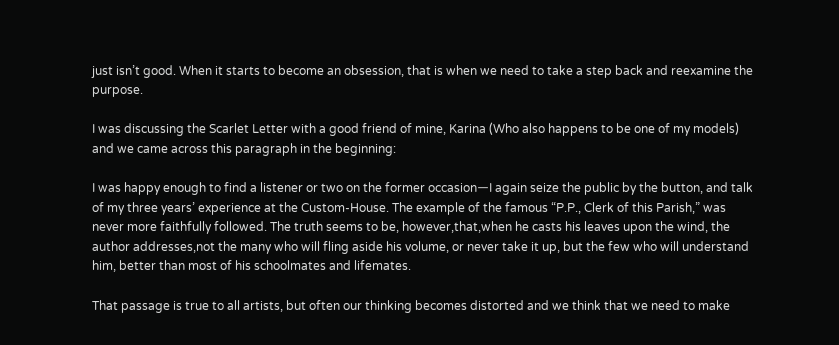just isn’t good. When it starts to become an obsession, that is when we need to take a step back and reexamine the purpose.

I was discussing the Scarlet Letter with a good friend of mine, Karina (Who also happens to be one of my models) and we came across this paragraph in the beginning:

I was happy enough to find a listener or two on the former occasionーI again seize the public by the button, and talk of my three years’ experience at the Custom-House. The example of the famous “P.P., Clerk of this Parish,” was never more faithfully followed. The truth seems to be, however,that,when he casts his leaves upon the wind, the author addresses,not the many who will fling aside his volume, or never take it up, but the few who will understand him, better than most of his schoolmates and lifemates.

That passage is true to all artists, but often our thinking becomes distorted and we think that we need to make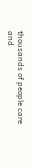thousands of people care and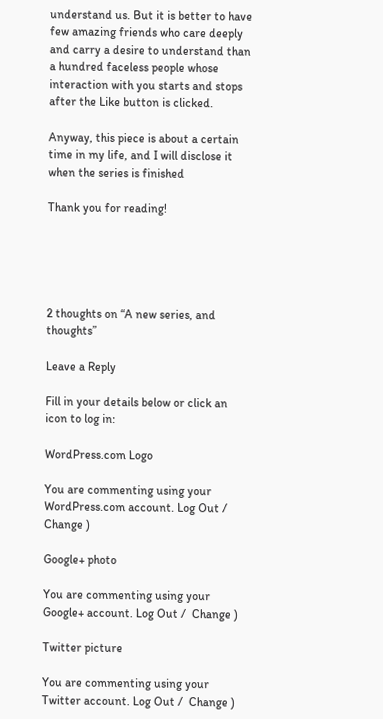understand us. But it is better to have few amazing friends who care deeply and carry a desire to understand than a hundred faceless people whose interaction with you starts and stops after the Like button is clicked.

Anyway, this piece is about a certain time in my life, and I will disclose it when the series is finished

Thank you for reading!





2 thoughts on “A new series, and thoughts”

Leave a Reply

Fill in your details below or click an icon to log in:

WordPress.com Logo

You are commenting using your WordPress.com account. Log Out /  Change )

Google+ photo

You are commenting using your Google+ account. Log Out /  Change )

Twitter picture

You are commenting using your Twitter account. Log Out /  Change )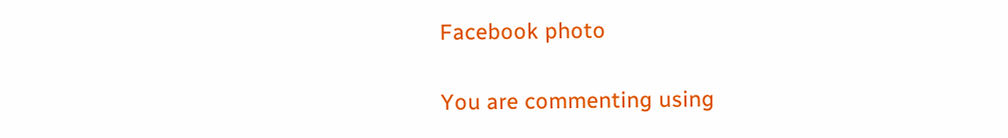Facebook photo

You are commenting using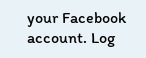your Facebook account. Log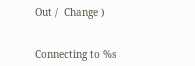Out /  Change )


Connecting to %s